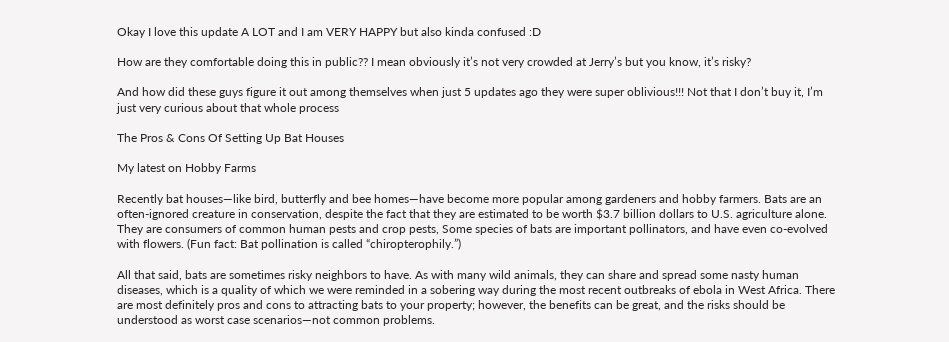Okay I love this update A LOT and I am VERY HAPPY but also kinda confused :D

How are they comfortable doing this in public?? I mean obviously it’s not very crowded at Jerry’s but you know, it’s risky?

And how did these guys figure it out among themselves when just 5 updates ago they were super oblivious!!! Not that I don’t buy it, I’m just very curious about that whole process

The Pros & Cons Of Setting Up Bat Houses

My latest on Hobby Farms

Recently bat houses—like bird, butterfly and bee homes—have become more popular among gardeners and hobby farmers. Bats are an often-ignored creature in conservation, despite the fact that they are estimated to be worth $3.7 billion dollars to U.S. agriculture alone. They are consumers of common human pests and crop pests, Some species of bats are important pollinators, and have even co-evolved with flowers. (Fun fact: Bat pollination is called “chiropterophily.”)

All that said, bats are sometimes risky neighbors to have. As with many wild animals, they can share and spread some nasty human diseases, which is a quality of which we were reminded in a sobering way during the most recent outbreaks of ebola in West Africa. There are most definitely pros and cons to attracting bats to your property; however, the benefits can be great, and the risks should be understood as worst case scenarios—not common problems.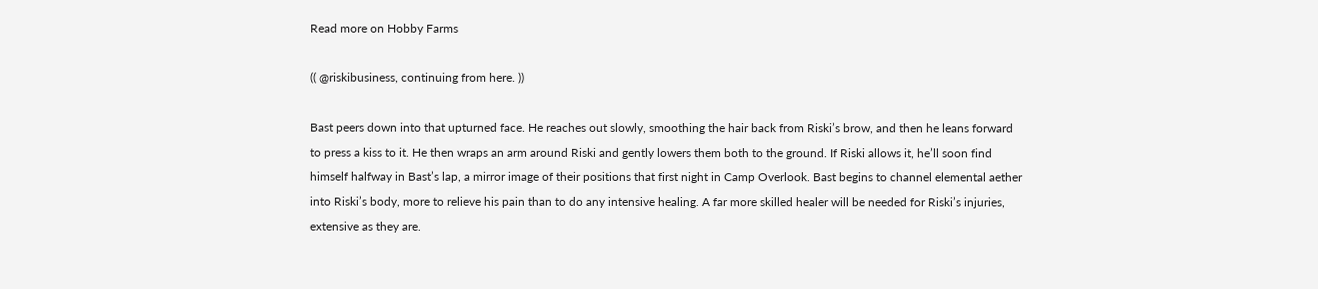Read more on Hobby Farms

(( @riskibusiness, continuing from here. ))

Bast peers down into that upturned face. He reaches out slowly, smoothing the hair back from Riski’s brow, and then he leans forward to press a kiss to it. He then wraps an arm around Riski and gently lowers them both to the ground. If Riski allows it, he’ll soon find himself halfway in Bast’s lap, a mirror image of their positions that first night in Camp Overlook. Bast begins to channel elemental aether into Riski’s body, more to relieve his pain than to do any intensive healing. A far more skilled healer will be needed for Riski’s injuries, extensive as they are.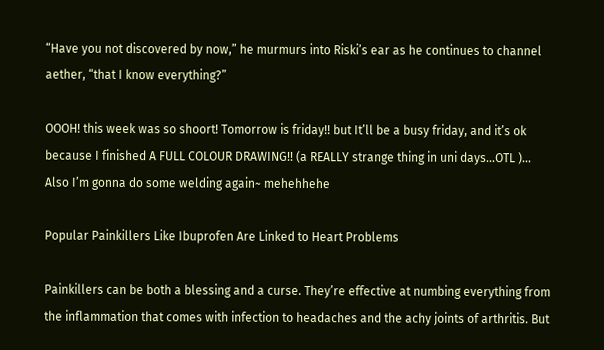“Have you not discovered by now,” he murmurs into Riski’s ear as he continues to channel aether, “that I know everything?”

OOOH! this week was so shoort! Tomorrow is friday!! but It’ll be a busy friday, and it’s ok because I finished A FULL COLOUR DRAWING!! (a REALLY strange thing in uni days…OTL )… Also I’m gonna do some welding again~ mehehhehe

Popular Painkillers Like Ibuprofen Are Linked to Heart Problems

Painkillers can be both a blessing and a curse. They’re effective at numbing everything from the inflammation that comes with infection to headaches and the achy joints of arthritis. But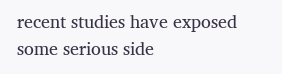recent studies have exposed some serious side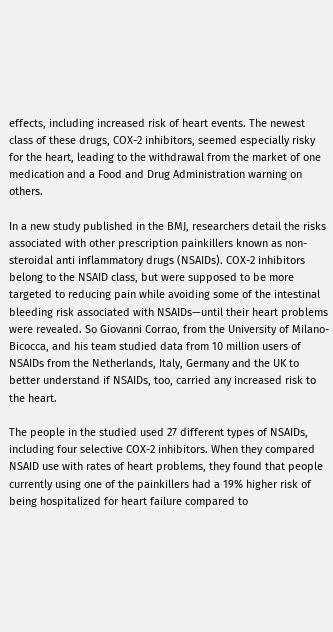effects, including increased risk of heart events. The newest class of these drugs, COX-2 inhibitors, seemed especially risky for the heart, leading to the withdrawal from the market of one medication and a Food and Drug Administration warning on others.

In a new study published in the BMJ, researchers detail the risks associated with other prescription painkillers known as non-steroidal anti inflammatory drugs (NSAIDs). COX-2 inhibitors belong to the NSAID class, but were supposed to be more targeted to reducing pain while avoiding some of the intestinal bleeding risk associated with NSAIDs—until their heart problems were revealed. So Giovanni Corrao, from the University of Milano-Bicocca, and his team studied data from 10 million users of NSAIDs from the Netherlands, Italy, Germany and the UK to better understand if NSAIDs, too, carried any increased risk to the heart.

The people in the studied used 27 different types of NSAIDs, including four selective COX-2 inhibitors. When they compared NSAID use with rates of heart problems, they found that people currently using one of the painkillers had a 19% higher risk of being hospitalized for heart failure compared to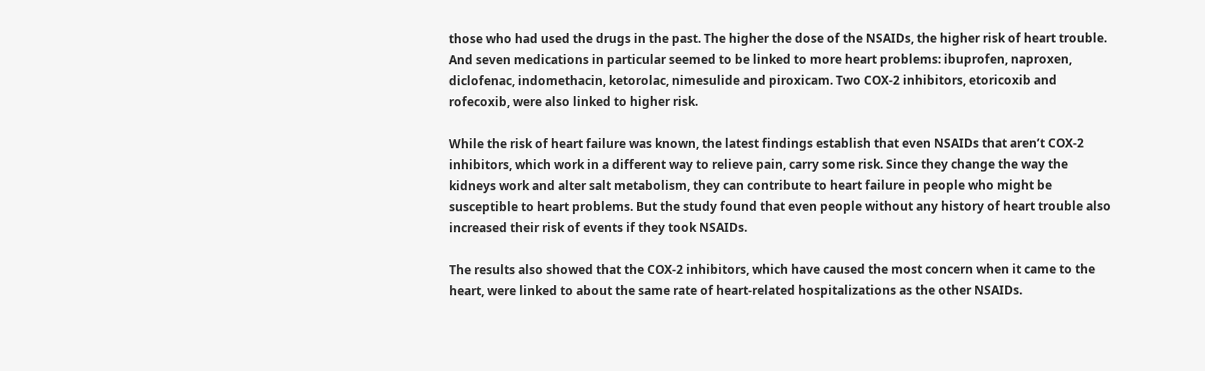those who had used the drugs in the past. The higher the dose of the NSAIDs, the higher risk of heart trouble. And seven medications in particular seemed to be linked to more heart problems: ibuprofen, naproxen, diclofenac, indomethacin, ketorolac, nimesulide and piroxicam. Two COX-2 inhibitors, etoricoxib and rofecoxib, were also linked to higher risk.

While the risk of heart failure was known, the latest findings establish that even NSAIDs that aren’t COX-2 inhibitors, which work in a different way to relieve pain, carry some risk. Since they change the way the kidneys work and alter salt metabolism, they can contribute to heart failure in people who might be susceptible to heart problems. But the study found that even people without any history of heart trouble also increased their risk of events if they took NSAIDs.

The results also showed that the COX-2 inhibitors, which have caused the most concern when it came to the heart, were linked to about the same rate of heart-related hospitalizations as the other NSAIDs.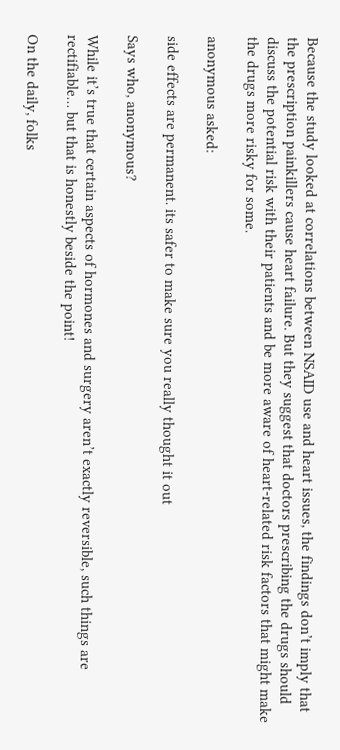Because the study looked at correlations between NSAID use and heart issues, the findings don’t imply that the prescription painkillers cause heart failure. But they suggest that doctors prescribing the drugs should discuss the potential risk with their patients and be more aware of heart-related risk factors that might make the drugs more risky for some.

anonymous asked:

side effects are permanent. its safer to make sure you really thought it out

Says who, anonymous?

While it’s true that certain aspects of hormones and surgery aren’t exactly reversible, such things are rectifiable… but that is honestly beside the point!

On the daily, folks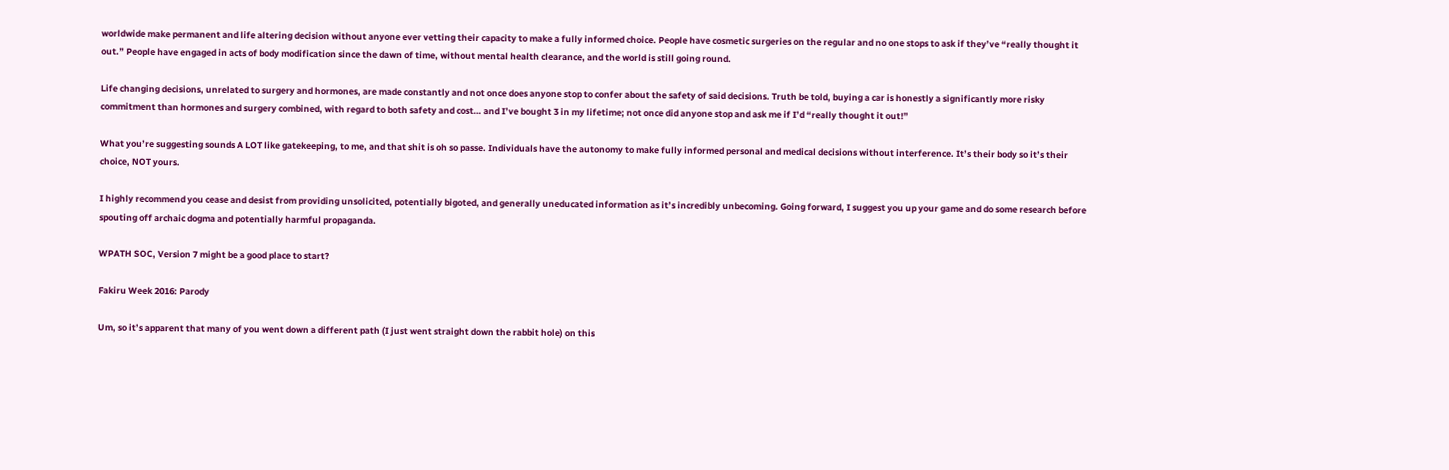worldwide make permanent and life altering decision without anyone ever vetting their capacity to make a fully informed choice. People have cosmetic surgeries on the regular and no one stops to ask if they’ve “really thought it out.” People have engaged in acts of body modification since the dawn of time, without mental health clearance, and the world is still going round.

Life changing decisions, unrelated to surgery and hormones, are made constantly and not once does anyone stop to confer about the safety of said decisions. Truth be told, buying a car is honestly a significantly more risky commitment than hormones and surgery combined, with regard to both safety and cost… and I’ve bought 3 in my lifetime; not once did anyone stop and ask me if I’d “really thought it out!”

What you’re suggesting sounds A LOT like gatekeeping, to me, and that shit is oh so passe. Individuals have the autonomy to make fully informed personal and medical decisions without interference. It’s their body so it’s their choice, NOT yours.

I highly recommend you cease and desist from providing unsolicited, potentially bigoted, and generally uneducated information as it’s incredibly unbecoming. Going forward, I suggest you up your game and do some research before spouting off archaic dogma and potentially harmful propaganda.

WPATH SOC, Version 7 might be a good place to start?

Fakiru Week 2016: Parody

Um, so it’s apparent that many of you went down a different path (I just went straight down the rabbit hole) on this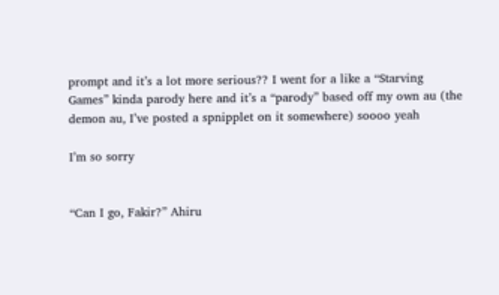prompt and it’s a lot more serious?? I went for a like a “Starving Games” kinda parody here and it’s a “parody” based off my own au (the demon au, I’ve posted a spnipplet on it somewhere) soooo yeah

I’m so sorry


“Can I go, Fakir?” Ahiru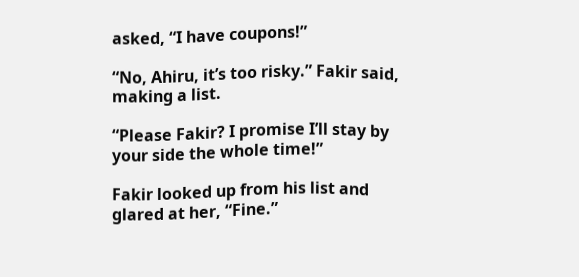asked, “I have coupons!”

“No, Ahiru, it’s too risky.” Fakir said, making a list.

“Please Fakir? I promise I’ll stay by your side the whole time!”

Fakir looked up from his list and glared at her, “Fine.”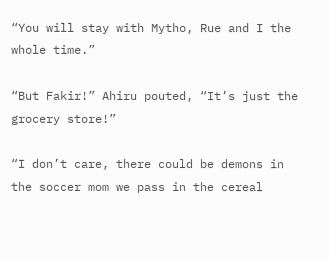“You will stay with Mytho, Rue and I the whole time.”

“But Fakir!” Ahiru pouted, “It’s just the grocery store!”

“I don’t care, there could be demons in the soccer mom we pass in the cereal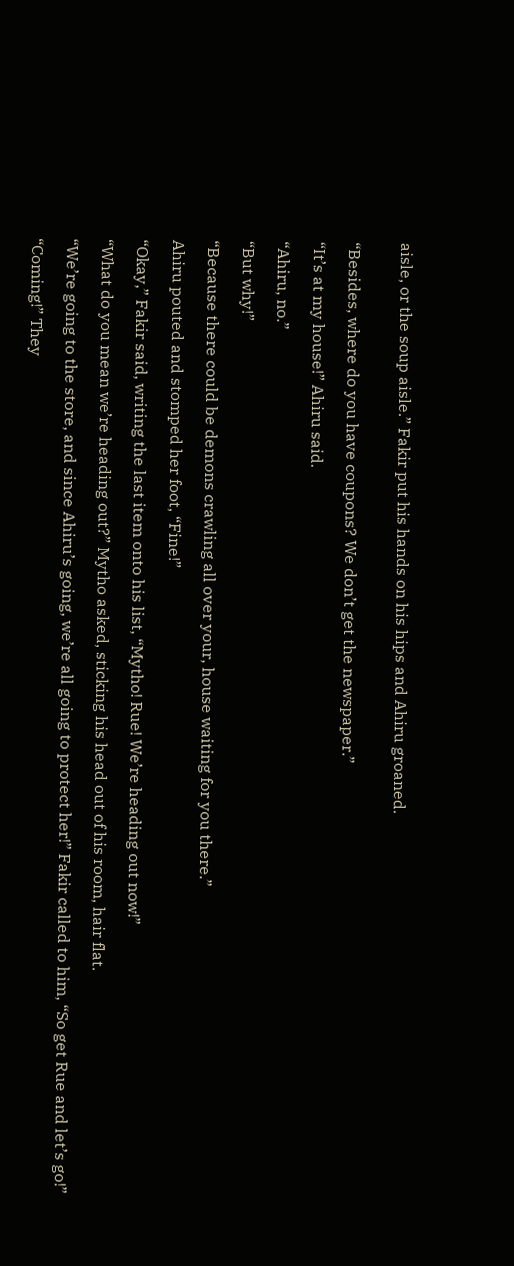aisle, or the soup aisle.” Fakir put his hands on his hips and Ahiru groaned.


“Besides, where do you have coupons? We don’t get the newspaper.”

“It’s at my house!” Ahiru said.

“Ahiru, no.”

“But why!”

“Because there could be demons crawling all over your, house waiting for you there.”

Ahiru pouted and stomped her foot, “Fine!”

“Okay,” Fakir said, writing the last item onto his list, “Mytho! Rue! We’re heading out now!”

“What do you mean we’re heading out?” Mytho asked, sticking his head out of his room, hair flat.

“We’re going to the store, and since Ahiru’s going, we’re all going to protect her!” Fakir called to him, “So get Rue and let’s go!”

“Coming!” They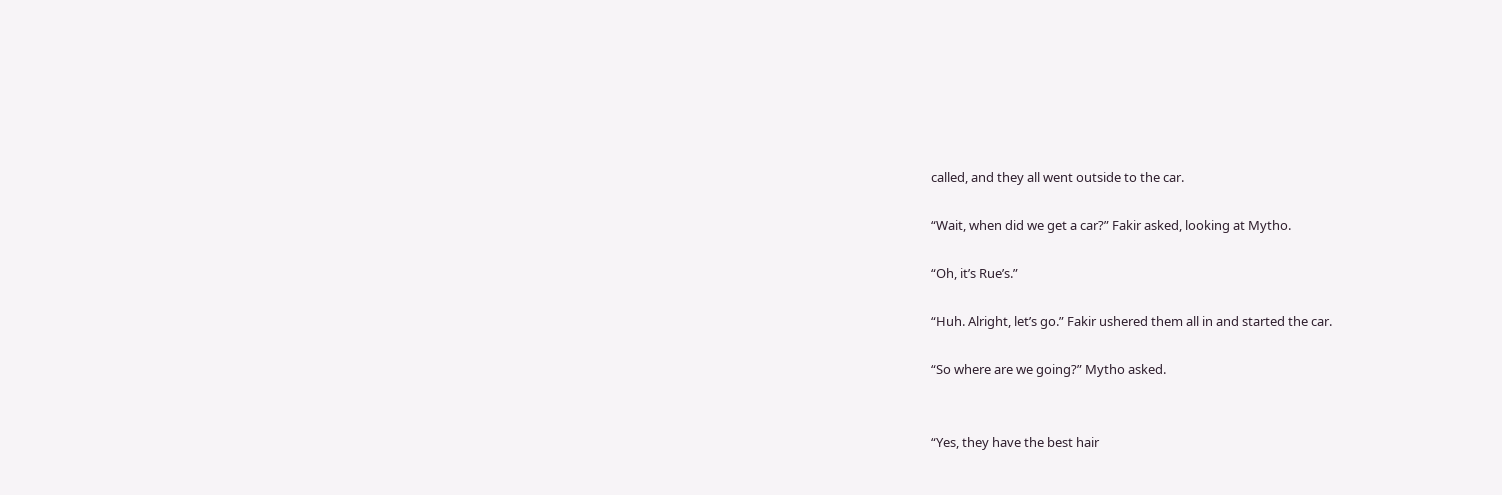called, and they all went outside to the car.

“Wait, when did we get a car?” Fakir asked, looking at Mytho.

“Oh, it’s Rue’s.”

“Huh. Alright, let’s go.” Fakir ushered them all in and started the car.

“So where are we going?” Mytho asked.


“Yes, they have the best hair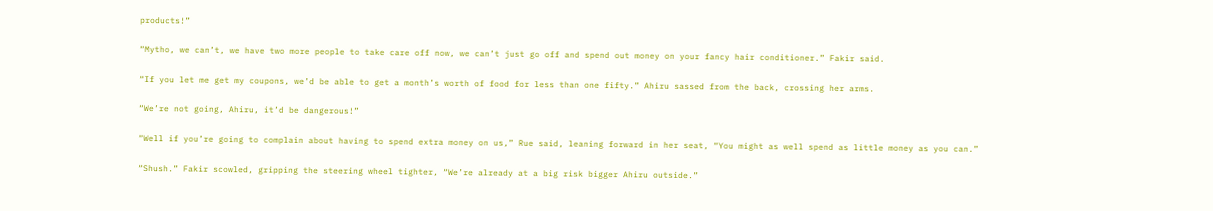products!”

“Mytho, we can’t, we have two more people to take care off now, we can’t just go off and spend out money on your fancy hair conditioner.” Fakir said.

“If you let me get my coupons, we’d be able to get a month’s worth of food for less than one fifty.” Ahiru sassed from the back, crossing her arms.

“We’re not going, Ahiru, it’d be dangerous!”

“Well if you’re going to complain about having to spend extra money on us,” Rue said, leaning forward in her seat, “You might as well spend as little money as you can.”

“Shush.” Fakir scowled, gripping the steering wheel tighter, “We’re already at a big risk bigger Ahiru outside.”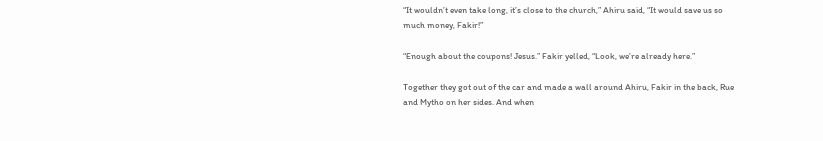“It wouldn’t even take long, it’s close to the church,” Ahiru said, “It would save us so much money, Fakir!”

“Enough about the coupons! Jesus.” Fakir yelled, “Look, we’re already here.”

Together they got out of the car and made a wall around Ahiru, Fakir in the back, Rue and Mytho on her sides. And when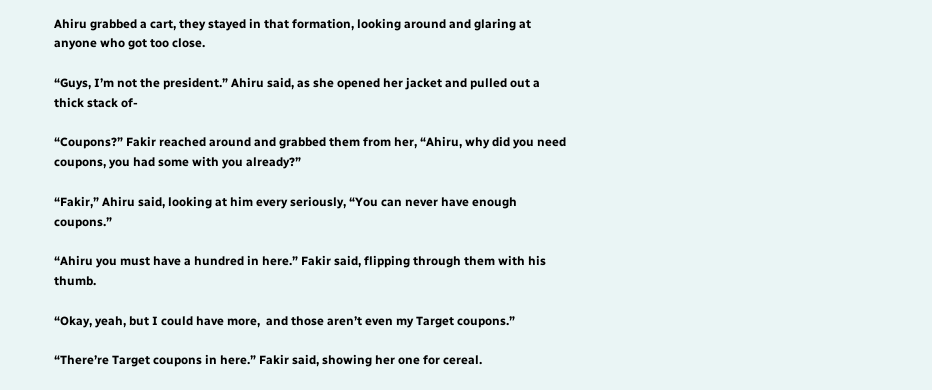Ahiru grabbed a cart, they stayed in that formation, looking around and glaring at anyone who got too close.

“Guys, I’m not the president.” Ahiru said, as she opened her jacket and pulled out a thick stack of-

“Coupons?” Fakir reached around and grabbed them from her, “Ahiru, why did you need coupons, you had some with you already?”

“Fakir,” Ahiru said, looking at him every seriously, “You can never have enough coupons.”

“Ahiru you must have a hundred in here.” Fakir said, flipping through them with his thumb.

“Okay, yeah, but I could have more,  and those aren’t even my Target coupons.”

“There’re Target coupons in here.” Fakir said, showing her one for cereal.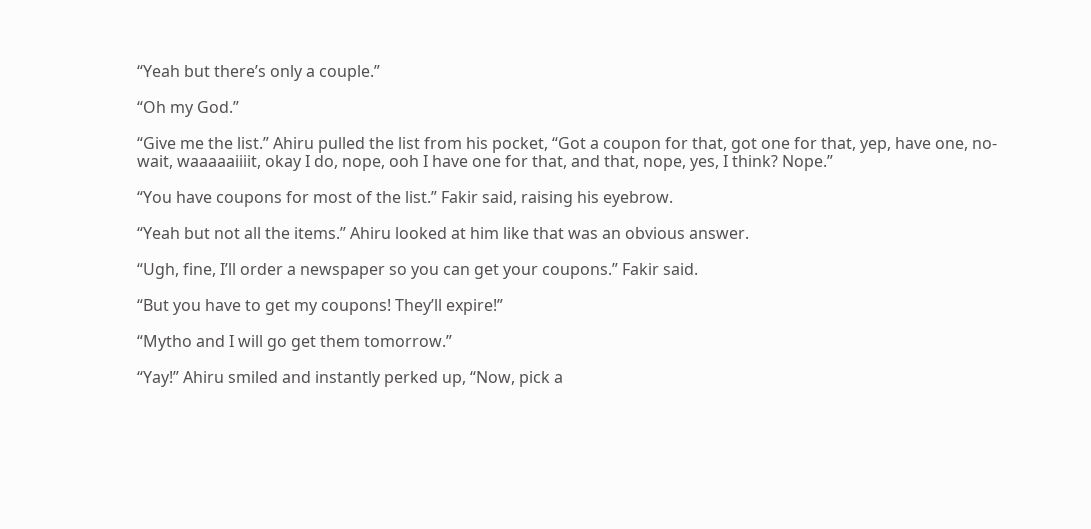“Yeah but there’s only a couple.”

“Oh my God.”

“Give me the list.” Ahiru pulled the list from his pocket, “Got a coupon for that, got one for that, yep, have one, no- wait, waaaaaiiiit, okay I do, nope, ooh I have one for that, and that, nope, yes, I think? Nope.”

“You have coupons for most of the list.” Fakir said, raising his eyebrow.

“Yeah but not all the items.” Ahiru looked at him like that was an obvious answer.

“Ugh, fine, I’ll order a newspaper so you can get your coupons.” Fakir said.

“But you have to get my coupons! They’ll expire!”

“Mytho and I will go get them tomorrow.”

“Yay!” Ahiru smiled and instantly perked up, “Now, pick a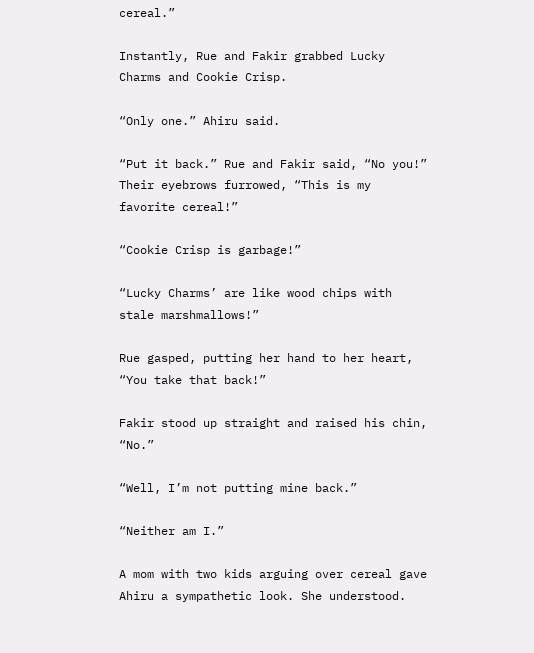cereal.”

Instantly, Rue and Fakir grabbed Lucky Charms and Cookie Crisp.

“Only one.” Ahiru said.

“Put it back.” Rue and Fakir said, “No you!” Their eyebrows furrowed, “This is my favorite cereal!”

“Cookie Crisp is garbage!”

“Lucky Charms’ are like wood chips with stale marshmallows!”

Rue gasped, putting her hand to her heart, “You take that back!”

Fakir stood up straight and raised his chin, “No.”

“Well, I’m not putting mine back.”

“Neither am I.”

A mom with two kids arguing over cereal gave Ahiru a sympathetic look. She understood.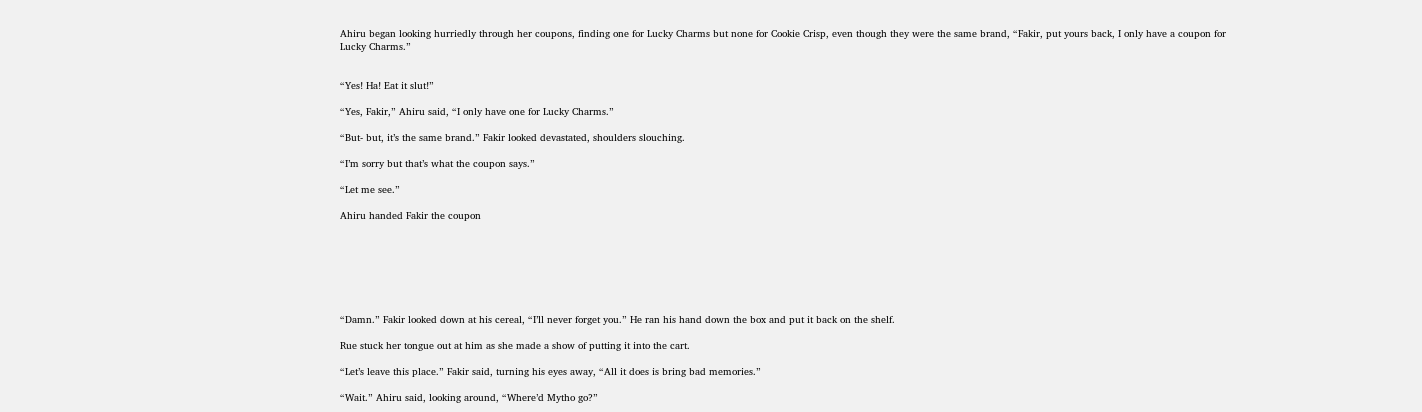Ahiru began looking hurriedly through her coupons, finding one for Lucky Charms but none for Cookie Crisp, even though they were the same brand, “Fakir, put yours back, I only have a coupon for Lucky Charms.”


“Yes! Ha! Eat it slut!”

“Yes, Fakir,” Ahiru said, “I only have one for Lucky Charms.”

“But- but, it’s the same brand.” Fakir looked devastated, shoulders slouching.

“I’m sorry but that’s what the coupon says.”

“Let me see.”

Ahiru handed Fakir the coupon







“Damn.” Fakir looked down at his cereal, “I’ll never forget you.” He ran his hand down the box and put it back on the shelf.

Rue stuck her tongue out at him as she made a show of putting it into the cart.

“Let’s leave this place.” Fakir said, turning his eyes away, “All it does is bring bad memories.”

“Wait.” Ahiru said, looking around, “Where’d Mytho go?”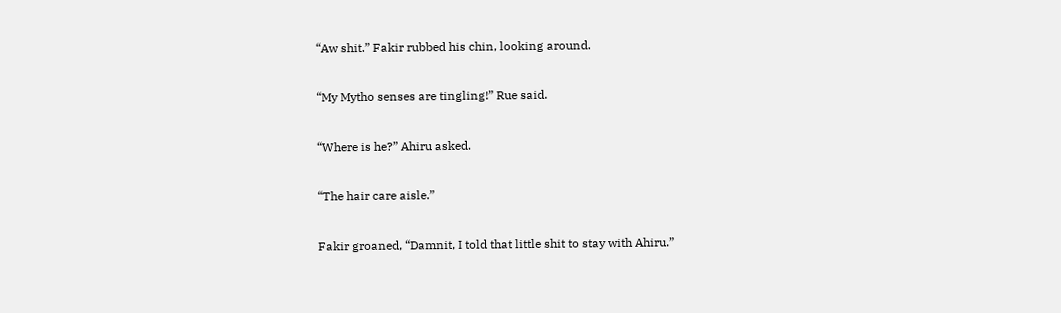“Aw shit.” Fakir rubbed his chin, looking around.

“My Mytho senses are tingling!” Rue said.

“Where is he?” Ahiru asked.

“The hair care aisle.”

Fakir groaned, “Damnit, I told that little shit to stay with Ahiru.”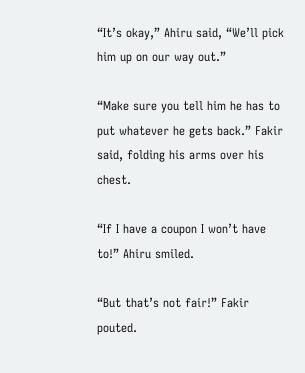“It’s okay,” Ahiru said, “We’ll pick him up on our way out.”

“Make sure you tell him he has to put whatever he gets back.” Fakir said, folding his arms over his chest.

“If I have a coupon I won’t have to!” Ahiru smiled.

“But that’s not fair!” Fakir pouted.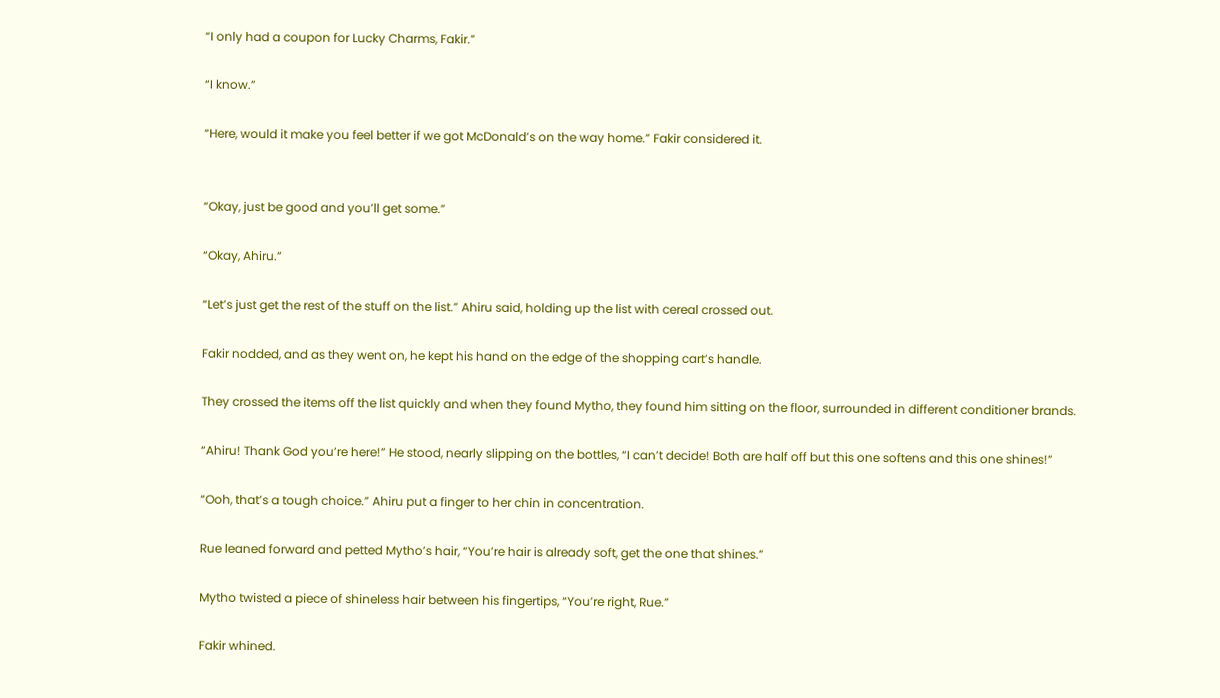“I only had a coupon for Lucky Charms, Fakir.”

“I know.”

“Here, would it make you feel better if we got McDonald’s on the way home.” Fakir considered it.


“Okay, just be good and you’ll get some.”

“Okay, Ahiru.”

“Let’s just get the rest of the stuff on the list.” Ahiru said, holding up the list with cereal crossed out.

Fakir nodded, and as they went on, he kept his hand on the edge of the shopping cart’s handle.

They crossed the items off the list quickly and when they found Mytho, they found him sitting on the floor, surrounded in different conditioner brands.

“Ahiru! Thank God you’re here!” He stood, nearly slipping on the bottles, “I can’t decide! Both are half off but this one softens and this one shines!”

“Ooh, that’s a tough choice.” Ahiru put a finger to her chin in concentration.

Rue leaned forward and petted Mytho’s hair, “You’re hair is already soft, get the one that shines.”

Mytho twisted a piece of shineless hair between his fingertips, “You’re right, Rue.”

Fakir whined.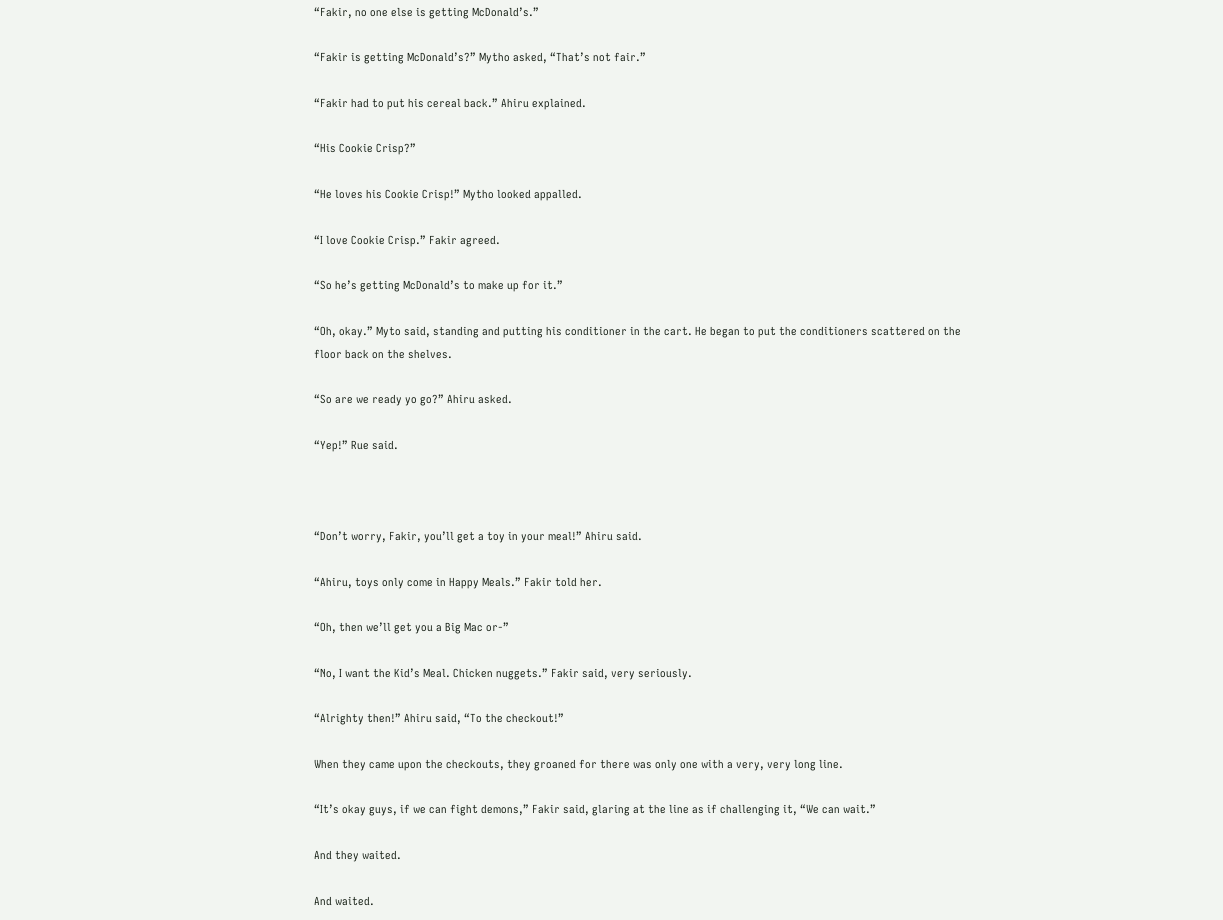“Fakir, no one else is getting McDonald’s.”

“Fakir is getting McDonald’s?” Mytho asked, “That’s not fair.”

“Fakir had to put his cereal back.” Ahiru explained.

“His Cookie Crisp?”

“He loves his Cookie Crisp!” Mytho looked appalled.

“I love Cookie Crisp.” Fakir agreed.

“So he’s getting McDonald’s to make up for it.”

“Oh, okay.” Myto said, standing and putting his conditioner in the cart. He began to put the conditioners scattered on the floor back on the shelves.

“So are we ready yo go?” Ahiru asked.

“Yep!” Rue said.



“Don’t worry, Fakir, you’ll get a toy in your meal!” Ahiru said.

“Ahiru, toys only come in Happy Meals.” Fakir told her.

“Oh, then we’ll get you a Big Mac or-”

“No, I want the Kid’s Meal. Chicken nuggets.” Fakir said, very seriously.

“Alrighty then!” Ahiru said, “To the checkout!”

When they came upon the checkouts, they groaned for there was only one with a very, very long line.

“It’s okay guys, if we can fight demons,” Fakir said, glaring at the line as if challenging it, “We can wait.”

And they waited.

And waited.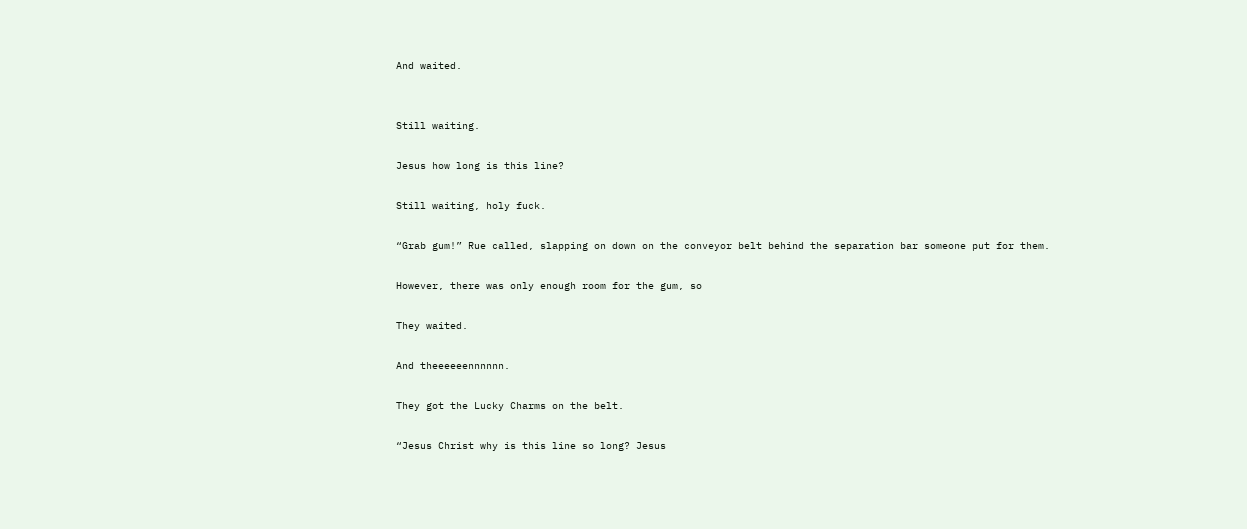And waited.


Still waiting.

Jesus how long is this line?

Still waiting, holy fuck.

“Grab gum!” Rue called, slapping on down on the conveyor belt behind the separation bar someone put for them.

However, there was only enough room for the gum, so

They waited.

And theeeeeennnnnn.

They got the Lucky Charms on the belt.

“Jesus Christ why is this line so long? Jesus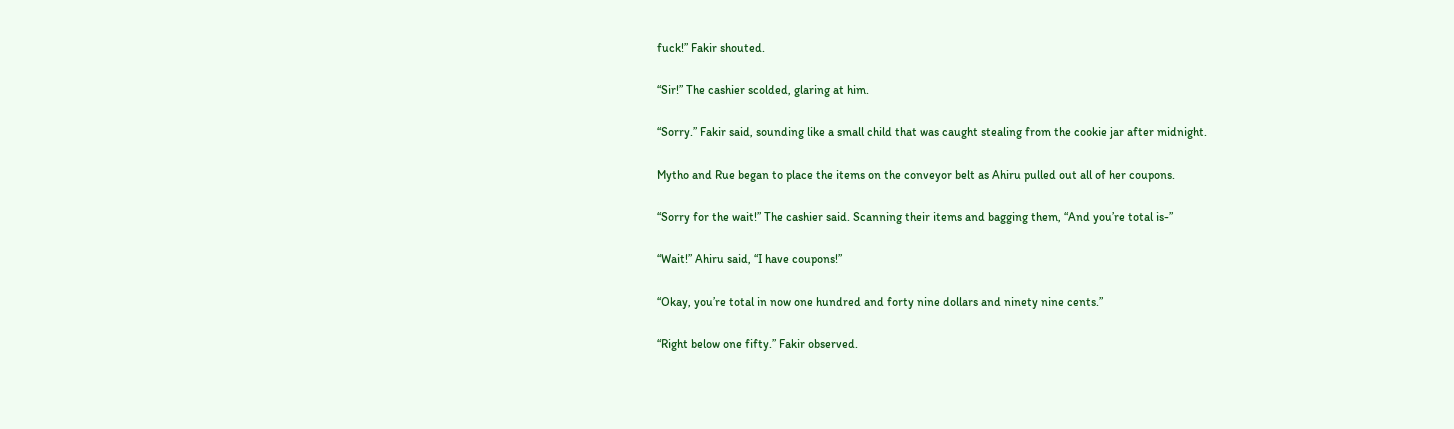fuck!” Fakir shouted.

“Sir!” The cashier scolded, glaring at him.

“Sorry.” Fakir said, sounding like a small child that was caught stealing from the cookie jar after midnight.

Mytho and Rue began to place the items on the conveyor belt as Ahiru pulled out all of her coupons.

“Sorry for the wait!” The cashier said. Scanning their items and bagging them, “And you’re total is-”

“Wait!” Ahiru said, “I have coupons!”

“Okay, you’re total in now one hundred and forty nine dollars and ninety nine cents.”

“Right below one fifty.” Fakir observed.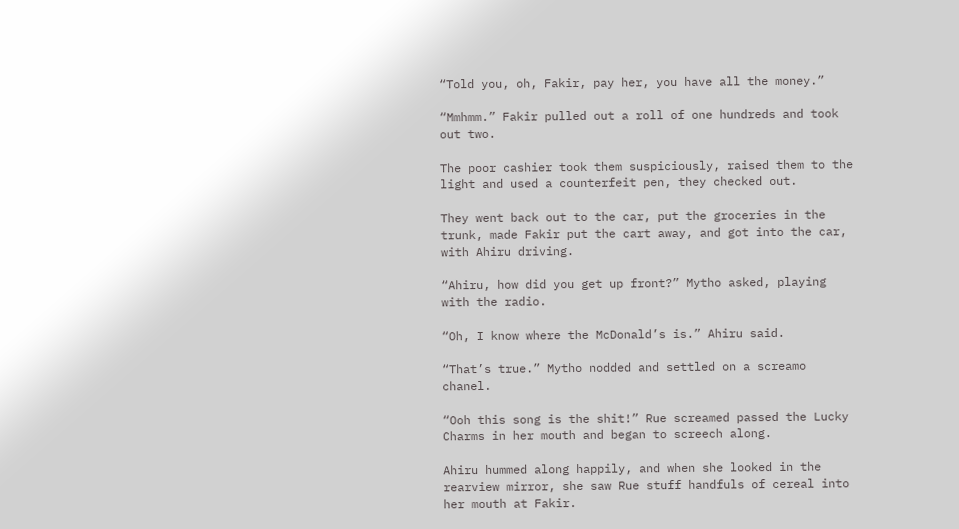“Told you, oh, Fakir, pay her, you have all the money.”

“Mmhmm.” Fakir pulled out a roll of one hundreds and took out two.

The poor cashier took them suspiciously, raised them to the light and used a counterfeit pen, they checked out.

They went back out to the car, put the groceries in the trunk, made Fakir put the cart away, and got into the car, with Ahiru driving.

“Ahiru, how did you get up front?” Mytho asked, playing with the radio.

“Oh, I know where the McDonald’s is.” Ahiru said.

“That’s true.” Mytho nodded and settled on a screamo chanel.

“Ooh this song is the shit!” Rue screamed passed the Lucky Charms in her mouth and began to screech along.

Ahiru hummed along happily, and when she looked in the rearview mirror, she saw Rue stuff handfuls of cereal into her mouth at Fakir.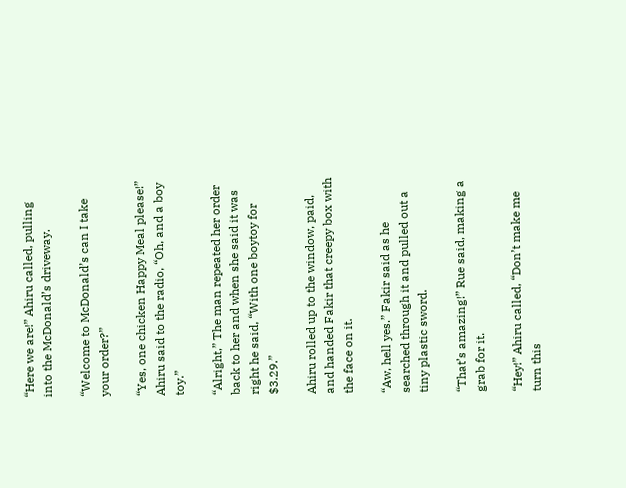“Here we are!” Ahiru called, pulling into the McDonald’s driveway.

“Welcome to McDonald’s can I take your order?”

“Yes, one chicken Happy Meal please!” Ahiru said to the radio, “Oh, and a boy toy.”

“Alright,” The man repeated her order back to her and when she said it was right he said, “With one boytoy for $3.29.”

Ahiru rolled up to the window, paid, and handed Fakir that creepy box with the face on it.

“Aw, hell yes.” Fakir said as he searched through it and pulled out a tiny plastic sword.

“That’s amazing!” Rue said, making a grab for it.

“Hey!” Ahiru called, “Don’t make me turn this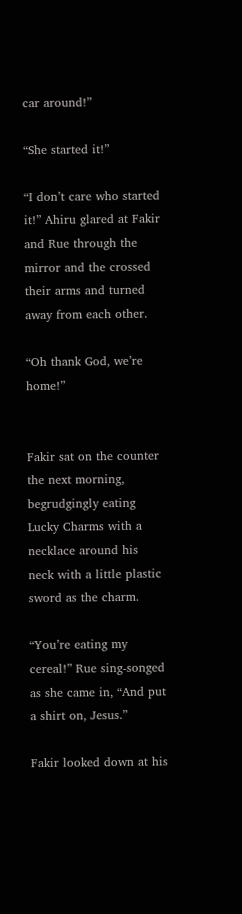car around!”

“She started it!”

“I don’t care who started it!” Ahiru glared at Fakir and Rue through the mirror and the crossed their arms and turned away from each other.

“Oh thank God, we’re home!”


Fakir sat on the counter the next morning, begrudgingly eating Lucky Charms with a necklace around his neck with a little plastic sword as the charm.

“You’re eating my cereal!” Rue sing-songed as she came in, “And put a shirt on, Jesus.”

Fakir looked down at his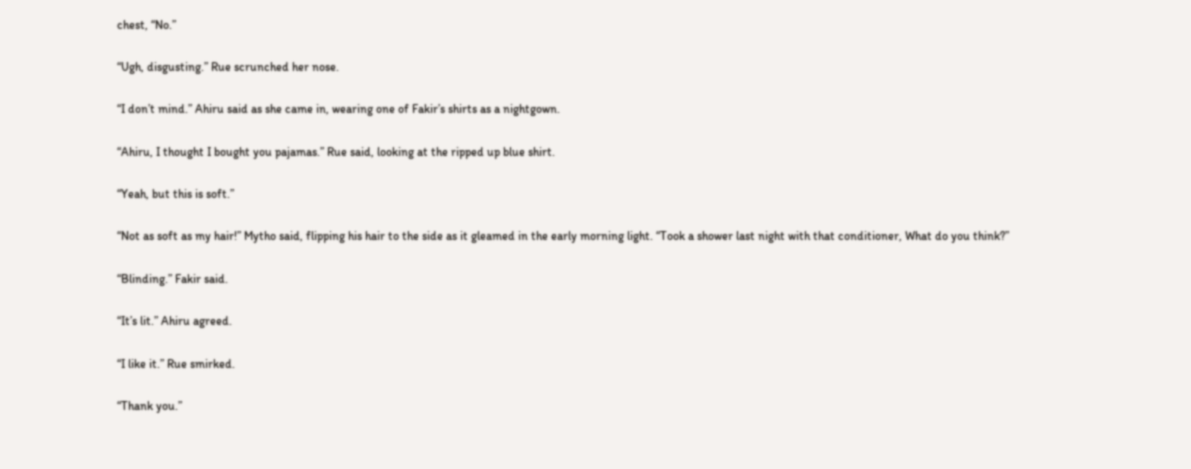chest, “No.”

“Ugh, disgusting.” Rue scrunched her nose.

“I don’t mind.” Ahiru said as she came in, wearing one of Fakir’s shirts as a nightgown.

“Ahiru, I thought I bought you pajamas.” Rue said, looking at the ripped up blue shirt.

“Yeah, but this is soft.”

“Not as soft as my hair!” Mytho said, flipping his hair to the side as it gleamed in the early morning light. “Took a shower last night with that conditioner, What do you think?”

“Blinding.” Fakir said.

“It’s lit.” Ahiru agreed.

“I like it.” Rue smirked.

“Thank you.”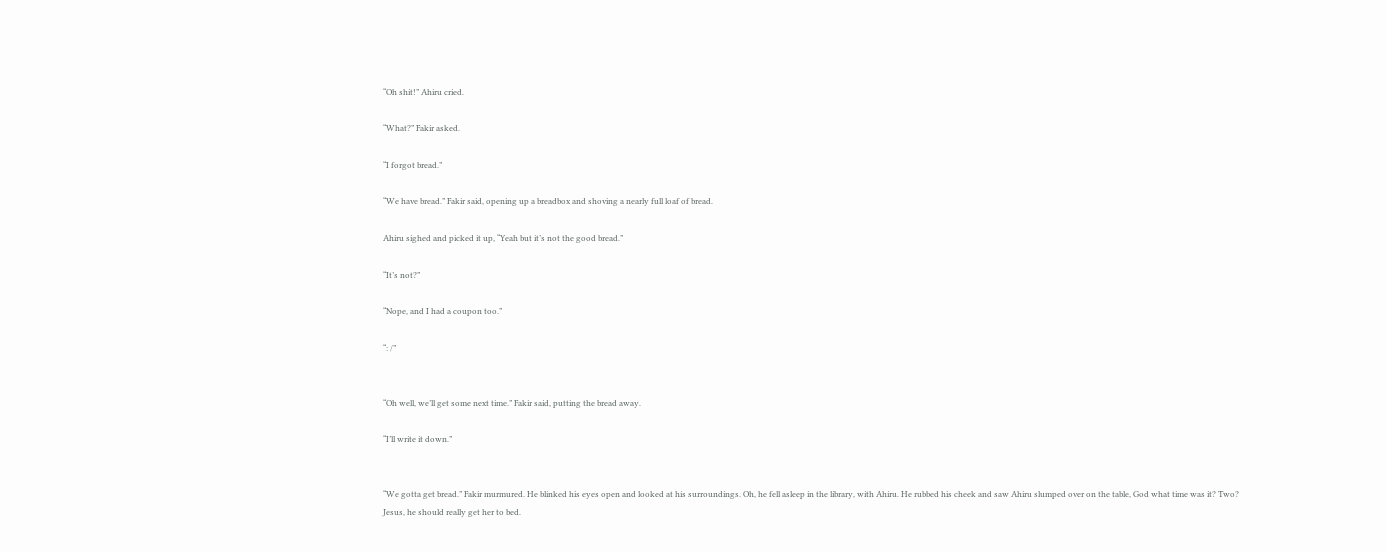“Oh shit!” Ahiru cried.

“What?” Fakir asked.

“I forgot bread.”

“We have bread.” Fakir said, opening up a breadbox and shoving a nearly full loaf of bread.

Ahiru sighed and picked it up, “Yeah but it’s not the good bread.”

“It’s not?”

“Nope, and I had a coupon too.”

“: /”


“Oh well, we’ll get some next time.” Fakir said, putting the bread away.

“I’ll write it down.”


“We gotta get bread.” Fakir murmured. He blinked his eyes open and looked at his surroundings. Oh, he fell asleep in the library, with Ahiru. He rubbed his cheek and saw Ahiru slumped over on the table, God what time was it? Two? Jesus, he should really get her to bed.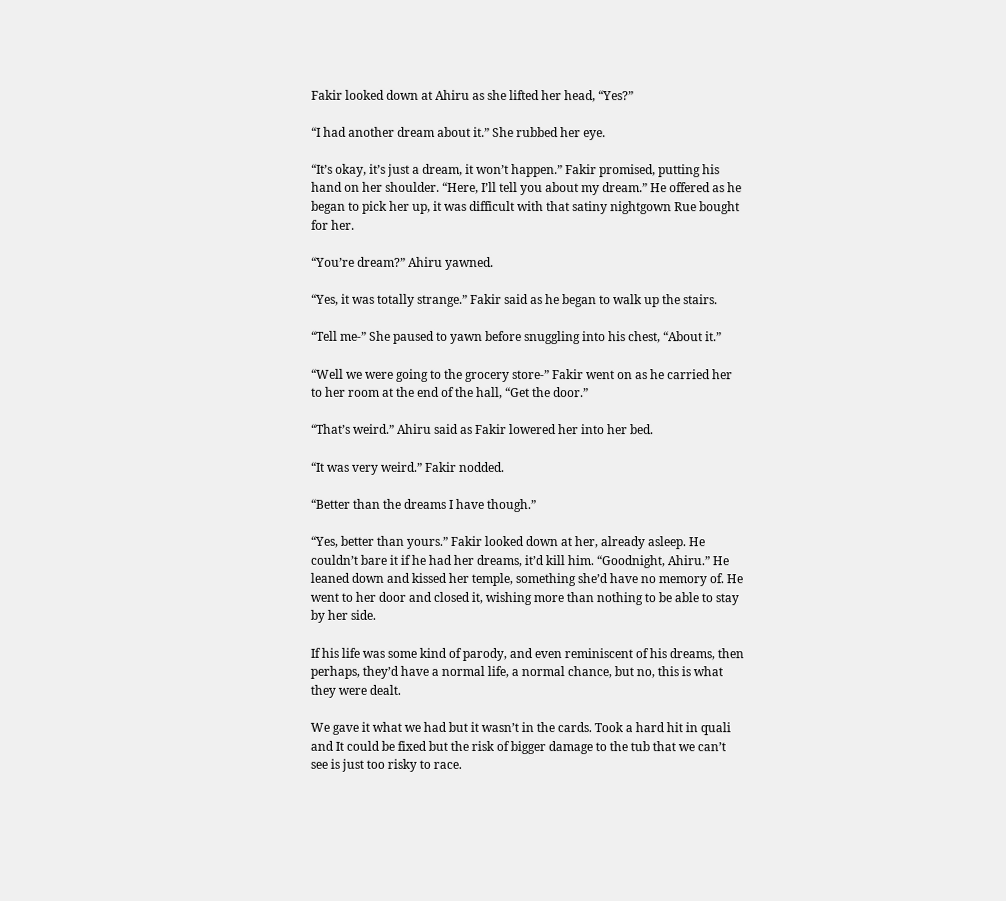Fakir looked down at Ahiru as she lifted her head, “Yes?”

“I had another dream about it.” She rubbed her eye.

“It’s okay, it’s just a dream, it won’t happen.” Fakir promised, putting his hand on her shoulder. “Here, I’ll tell you about my dream.” He offered as he began to pick her up, it was difficult with that satiny nightgown Rue bought for her.

“You’re dream?” Ahiru yawned.

“Yes, it was totally strange.” Fakir said as he began to walk up the stairs.

“Tell me-” She paused to yawn before snuggling into his chest, “About it.”

“Well we were going to the grocery store-” Fakir went on as he carried her to her room at the end of the hall, “Get the door.”

“That’s weird.” Ahiru said as Fakir lowered her into her bed.

“It was very weird.” Fakir nodded.

“Better than the dreams I have though.”

“Yes, better than yours.” Fakir looked down at her, already asleep. He couldn’t bare it if he had her dreams, it’d kill him. “Goodnight, Ahiru.” He leaned down and kissed her temple, something she’d have no memory of. He went to her door and closed it, wishing more than nothing to be able to stay by her side.

If his life was some kind of parody, and even reminiscent of his dreams, then perhaps, they’d have a normal life, a normal chance, but no, this is what they were dealt.

We gave it what we had but it wasn’t in the cards. Took a hard hit in quali and It could be fixed but the risk of bigger damage to the tub that we can’t see is just too risky to race.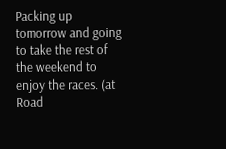Packing up tomorrow and going to take the rest of the weekend to enjoy the races. (at Road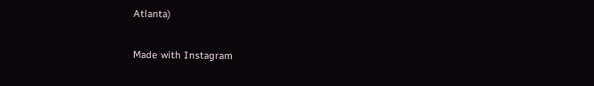Atlanta)

Made with Instagram